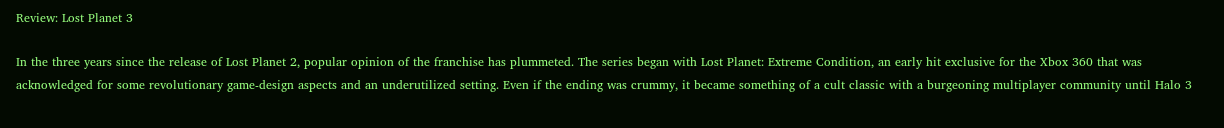Review: Lost Planet 3

In the three years since the release of Lost Planet 2, popular opinion of the franchise has plummeted. The series began with Lost Planet: Extreme Condition, an early hit exclusive for the Xbox 360 that was acknowledged for some revolutionary game-design aspects and an underutilized setting. Even if the ending was crummy, it became something of a cult classic with a burgeoning multiplayer community until Halo 3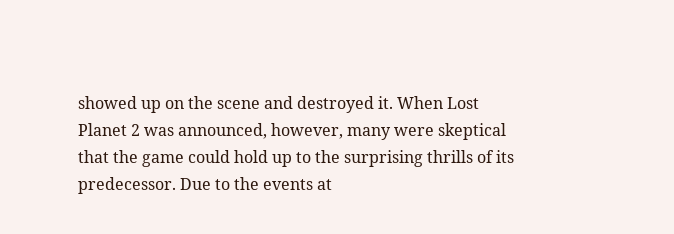showed up on the scene and destroyed it. When Lost Planet 2 was announced, however, many were skeptical that the game could hold up to the surprising thrills of its predecessor. Due to the events at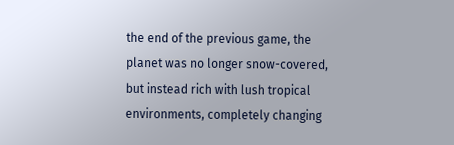the end of the previous game, the planet was no longer snow-covered, but instead rich with lush tropical environments, completely changing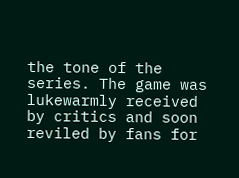the tone of the series. The game was lukewarmly received by critics and soon reviled by fans for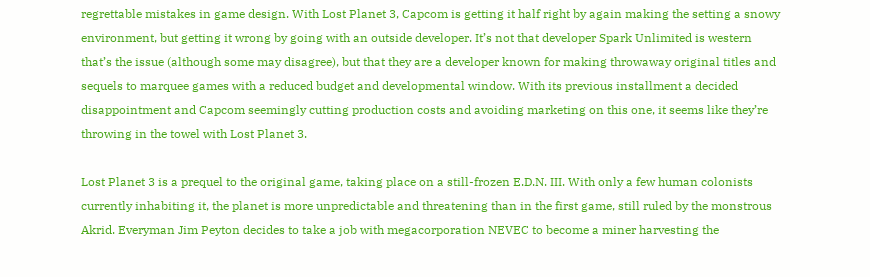regrettable mistakes in game design. With Lost Planet 3, Capcom is getting it half right by again making the setting a snowy environment, but getting it wrong by going with an outside developer. It’s not that developer Spark Unlimited is western that’s the issue (although some may disagree), but that they are a developer known for making throwaway original titles and sequels to marquee games with a reduced budget and developmental window. With its previous installment a decided disappointment and Capcom seemingly cutting production costs and avoiding marketing on this one, it seems like they’re throwing in the towel with Lost Planet 3.

Lost Planet 3 is a prequel to the original game, taking place on a still-frozen E.D.N. III. With only a few human colonists currently inhabiting it, the planet is more unpredictable and threatening than in the first game, still ruled by the monstrous Akrid. Everyman Jim Peyton decides to take a job with megacorporation NEVEC to become a miner harvesting the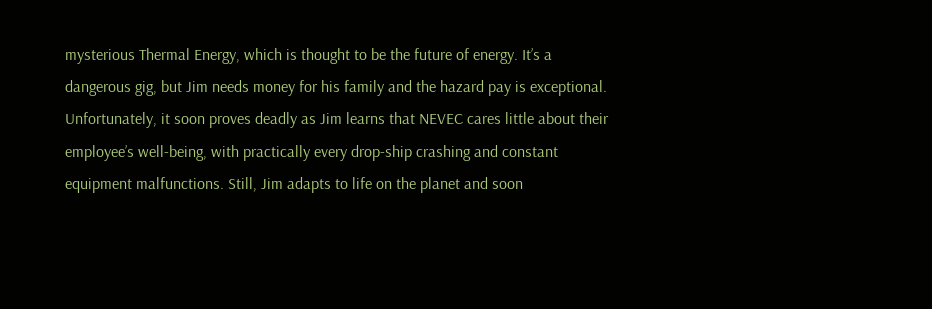mysterious Thermal Energy, which is thought to be the future of energy. It’s a dangerous gig, but Jim needs money for his family and the hazard pay is exceptional. Unfortunately, it soon proves deadly as Jim learns that NEVEC cares little about their employee’s well-being, with practically every drop-ship crashing and constant equipment malfunctions. Still, Jim adapts to life on the planet and soon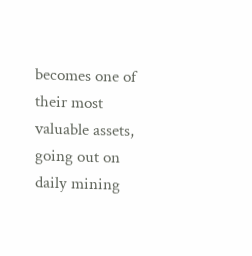becomes one of their most valuable assets, going out on daily mining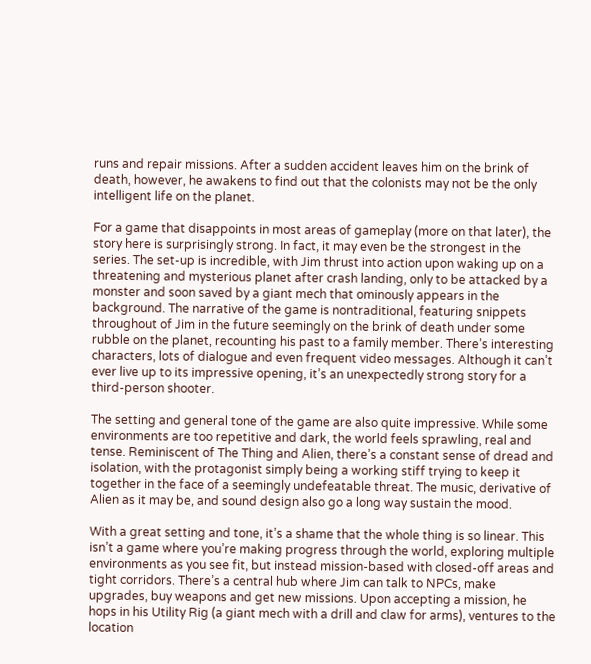runs and repair missions. After a sudden accident leaves him on the brink of death, however, he awakens to find out that the colonists may not be the only intelligent life on the planet.

For a game that disappoints in most areas of gameplay (more on that later), the story here is surprisingly strong. In fact, it may even be the strongest in the series. The set-up is incredible, with Jim thrust into action upon waking up on a threatening and mysterious planet after crash landing, only to be attacked by a monster and soon saved by a giant mech that ominously appears in the background. The narrative of the game is nontraditional, featuring snippets throughout of Jim in the future seemingly on the brink of death under some rubble on the planet, recounting his past to a family member. There’s interesting characters, lots of dialogue and even frequent video messages. Although it can’t ever live up to its impressive opening, it’s an unexpectedly strong story for a third-person shooter.

The setting and general tone of the game are also quite impressive. While some environments are too repetitive and dark, the world feels sprawling, real and tense. Reminiscent of The Thing and Alien, there’s a constant sense of dread and isolation, with the protagonist simply being a working stiff trying to keep it together in the face of a seemingly undefeatable threat. The music, derivative of Alien as it may be, and sound design also go a long way sustain the mood.

With a great setting and tone, it’s a shame that the whole thing is so linear. This isn’t a game where you’re making progress through the world, exploring multiple environments as you see fit, but instead mission-based with closed-off areas and tight corridors. There’s a central hub where Jim can talk to NPCs, make upgrades, buy weapons and get new missions. Upon accepting a mission, he hops in his Utility Rig (a giant mech with a drill and claw for arms), ventures to the location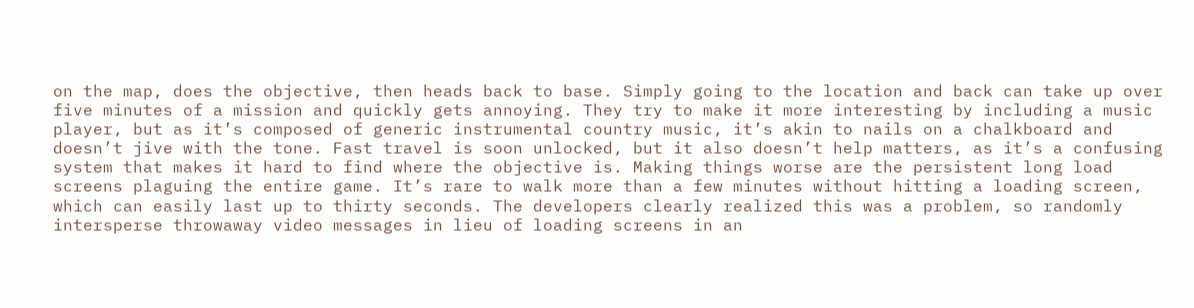on the map, does the objective, then heads back to base. Simply going to the location and back can take up over five minutes of a mission and quickly gets annoying. They try to make it more interesting by including a music player, but as it’s composed of generic instrumental country music, it’s akin to nails on a chalkboard and doesn’t jive with the tone. Fast travel is soon unlocked, but it also doesn’t help matters, as it’s a confusing system that makes it hard to find where the objective is. Making things worse are the persistent long load screens plaguing the entire game. It’s rare to walk more than a few minutes without hitting a loading screen, which can easily last up to thirty seconds. The developers clearly realized this was a problem, so randomly intersperse throwaway video messages in lieu of loading screens in an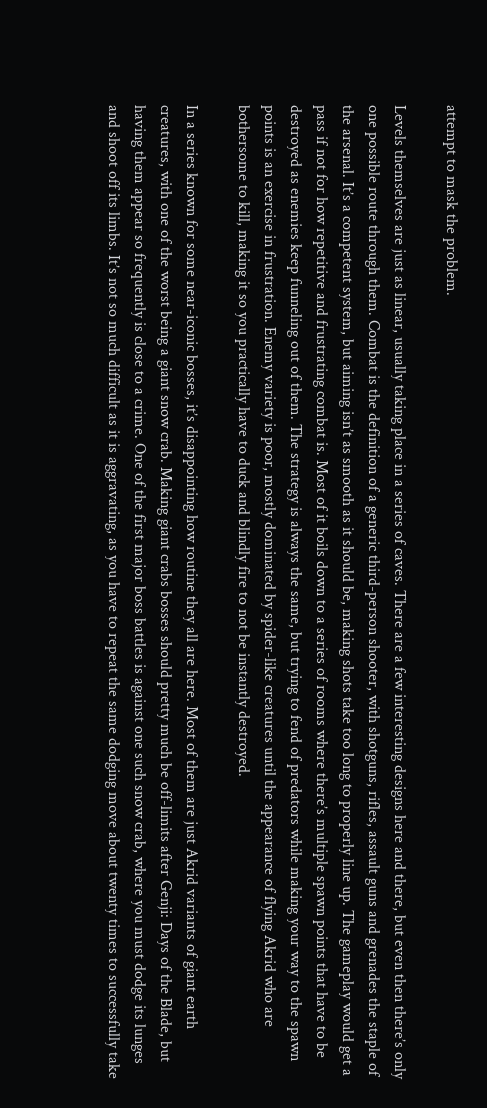attempt to mask the problem.

Levels themselves are just as linear, usually taking place in a series of caves. There are a few interesting designs here and there, but even then there’s only one possible route through them. Combat is the definition of a generic third-person shooter, with shotguns, rifles, assault guns and grenades the staple of the arsenal. It’s a competent system, but aiming isn’t as smooth as it should be, making shots take too long to properly line up. The gameplay would get a pass if not for how repetitive and frustrating combat is. Most of it boils down to a series of rooms where there’s multiple spawn points that have to be destroyed as enemies keep funneling out of them. The strategy is always the same, but trying to fend of predators while making your way to the spawn points is an exercise in frustration. Enemy variety is poor, mostly dominated by spider-like creatures until the appearance of flying Akrid who are bothersome to kill, making it so you practically have to duck and blindly fire to not be instantly destroyed.

In a series known for some near-iconic bosses, it’s disappointing how routine they all are here. Most of them are just Akrid variants of giant earth creatures, with one of the worst being a giant snow crab. Making giant crabs bosses should pretty much be off-limits after Genji: Days of the Blade, but having them appear so frequently is close to a crime. One of the first major boss battles is against one such snow crab, where you must dodge its lunges and shoot off its limbs. It’s not so much difficult as it is aggravating, as you have to repeat the same dodging move about twenty times to successfully take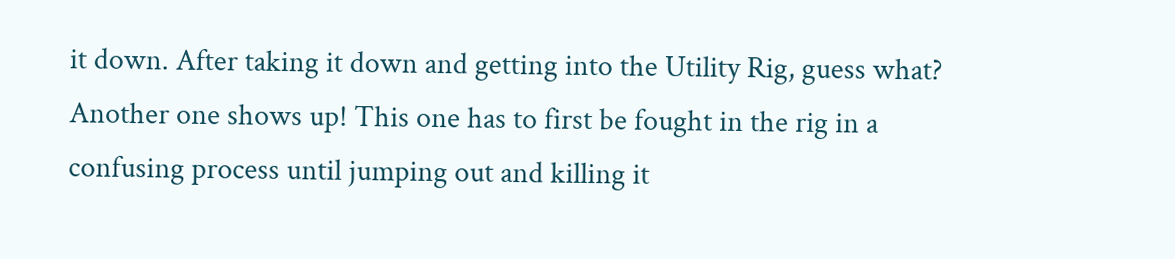it down. After taking it down and getting into the Utility Rig, guess what? Another one shows up! This one has to first be fought in the rig in a confusing process until jumping out and killing it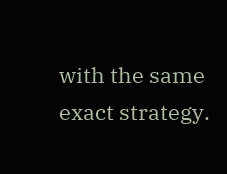with the same exact strategy.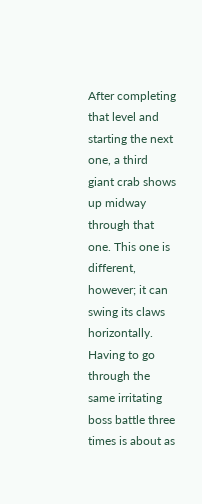After completing that level and starting the next one, a third giant crab shows up midway through that one. This one is different, however; it can swing its claws horizontally. Having to go through the same irritating boss battle three times is about as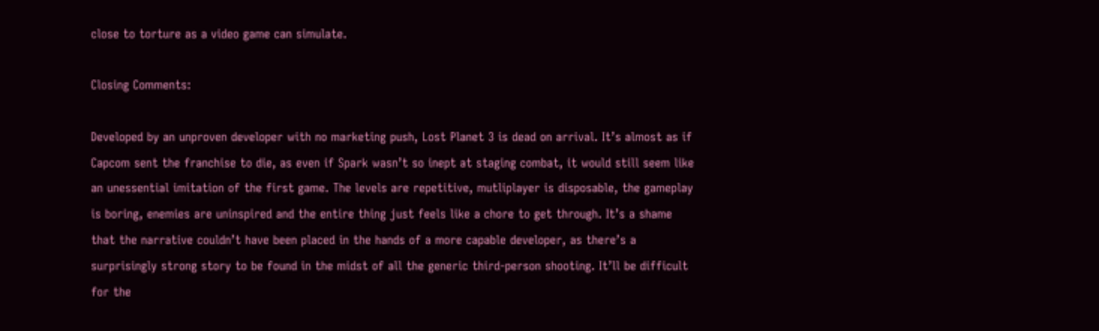close to torture as a video game can simulate.

Closing Comments:

Developed by an unproven developer with no marketing push, Lost Planet 3 is dead on arrival. It’s almost as if Capcom sent the franchise to die, as even if Spark wasn’t so inept at staging combat, it would still seem like an unessential imitation of the first game. The levels are repetitive, mutliplayer is disposable, the gameplay is boring, enemies are uninspired and the entire thing just feels like a chore to get through. It’s a shame that the narrative couldn’t have been placed in the hands of a more capable developer, as there’s a surprisingly strong story to be found in the midst of all the generic third-person shooting. It’ll be difficult for the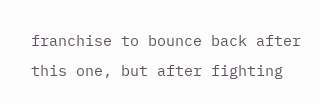franchise to bounce back after this one, but after fighting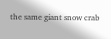the same giant snow crab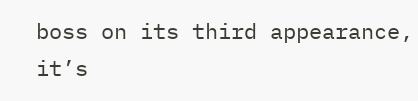boss on its third appearance, it’s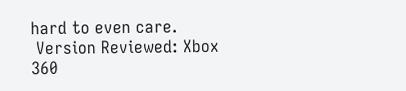hard to even care.
 Version Reviewed: Xbox 360